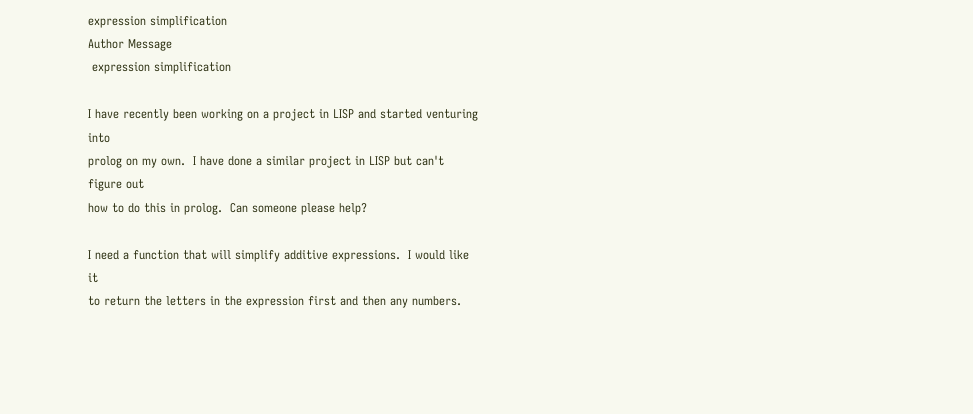expression simplification
Author Message
 expression simplification

I have recently been working on a project in LISP and started venturing into
prolog on my own.  I have done a similar project in LISP but can't figure out
how to do this in prolog.  Can someone please help?

I need a function that will simplify additive expressions.  I would like it
to return the letters in the expression first and then any numbers.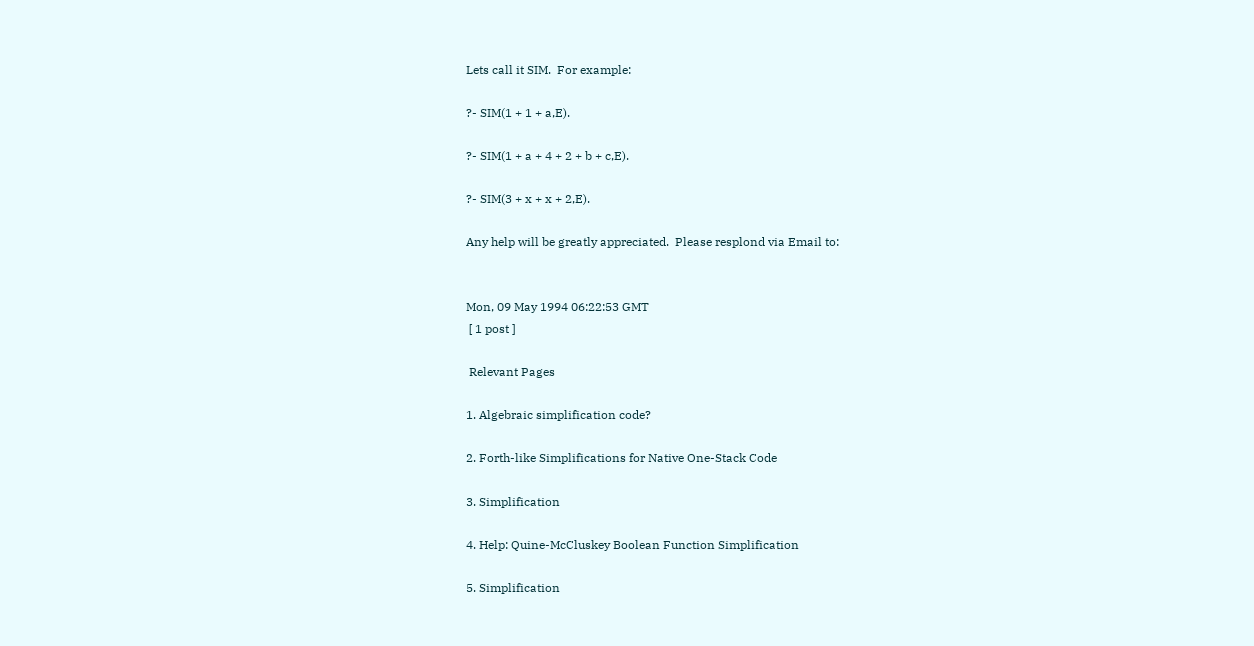Lets call it SIM.  For example:

?- SIM(1 + 1 + a,E).

?- SIM(1 + a + 4 + 2 + b + c,E).

?- SIM(3 + x + x + 2,E).

Any help will be greatly appreciated.  Please resplond via Email to:


Mon, 09 May 1994 06:22:53 GMT
 [ 1 post ]

 Relevant Pages

1. Algebraic simplification code?

2. Forth-like Simplifications for Native One-Stack Code

3. Simplification

4. Help: Quine-McCluskey Boolean Function Simplification

5. Simplification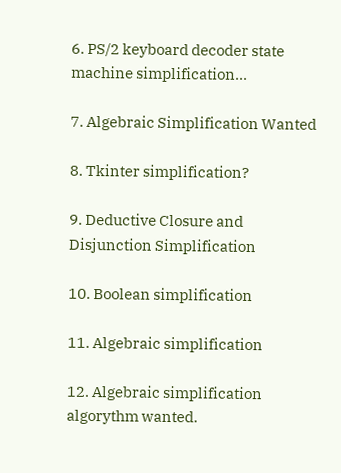6. PS/2 keyboard decoder state machine simplification...

7. Algebraic Simplification Wanted

8. Tkinter simplification?

9. Deductive Closure and Disjunction Simplification

10. Boolean simplification

11. Algebraic simplification

12. Algebraic simplification algorythm wanted.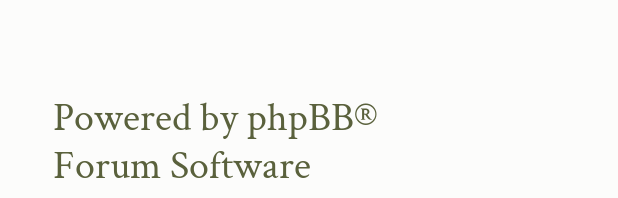Powered by phpBB® Forum Software